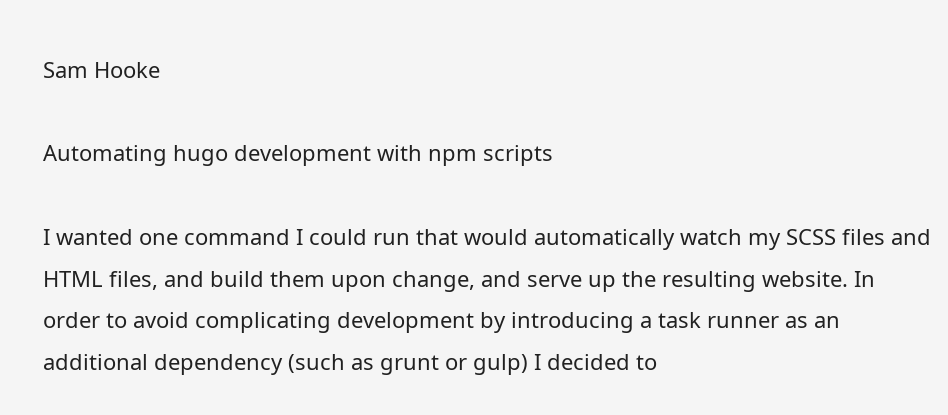Sam Hooke

Automating hugo development with npm scripts

I wanted one command I could run that would automatically watch my SCSS files and HTML files, and build them upon change, and serve up the resulting website. In order to avoid complicating development by introducing a task runner as an additional dependency (such as grunt or gulp) I decided to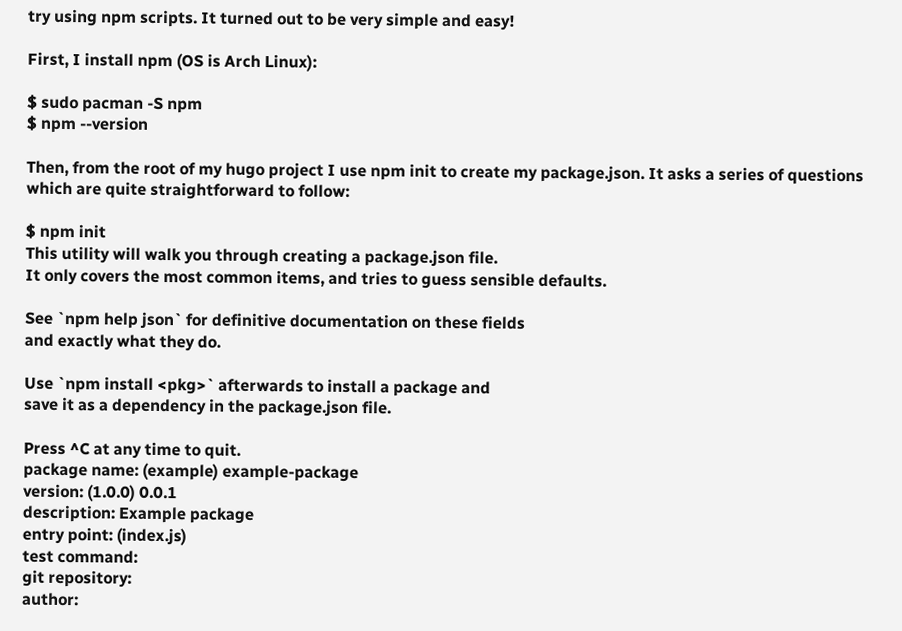try using npm scripts. It turned out to be very simple and easy!

First, I install npm (OS is Arch Linux):

$ sudo pacman -S npm
$ npm --version

Then, from the root of my hugo project I use npm init to create my package.json. It asks a series of questions which are quite straightforward to follow:

$ npm init
This utility will walk you through creating a package.json file.
It only covers the most common items, and tries to guess sensible defaults.

See `npm help json` for definitive documentation on these fields
and exactly what they do.

Use `npm install <pkg>` afterwards to install a package and
save it as a dependency in the package.json file.

Press ^C at any time to quit.
package name: (example) example-package
version: (1.0.0) 0.0.1
description: Example package
entry point: (index.js)
test command:
git repository:
author: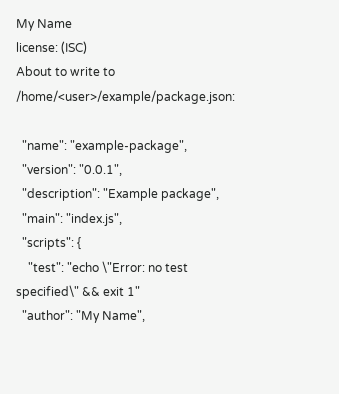My Name
license: (ISC)
About to write to /home/<user>/example/package.json:

  "name": "example-package",
  "version": "0.0.1",
  "description": "Example package",
  "main": "index.js",
  "scripts": {
    "test": "echo \"Error: no test specified\" && exit 1"
  "author": "My Name",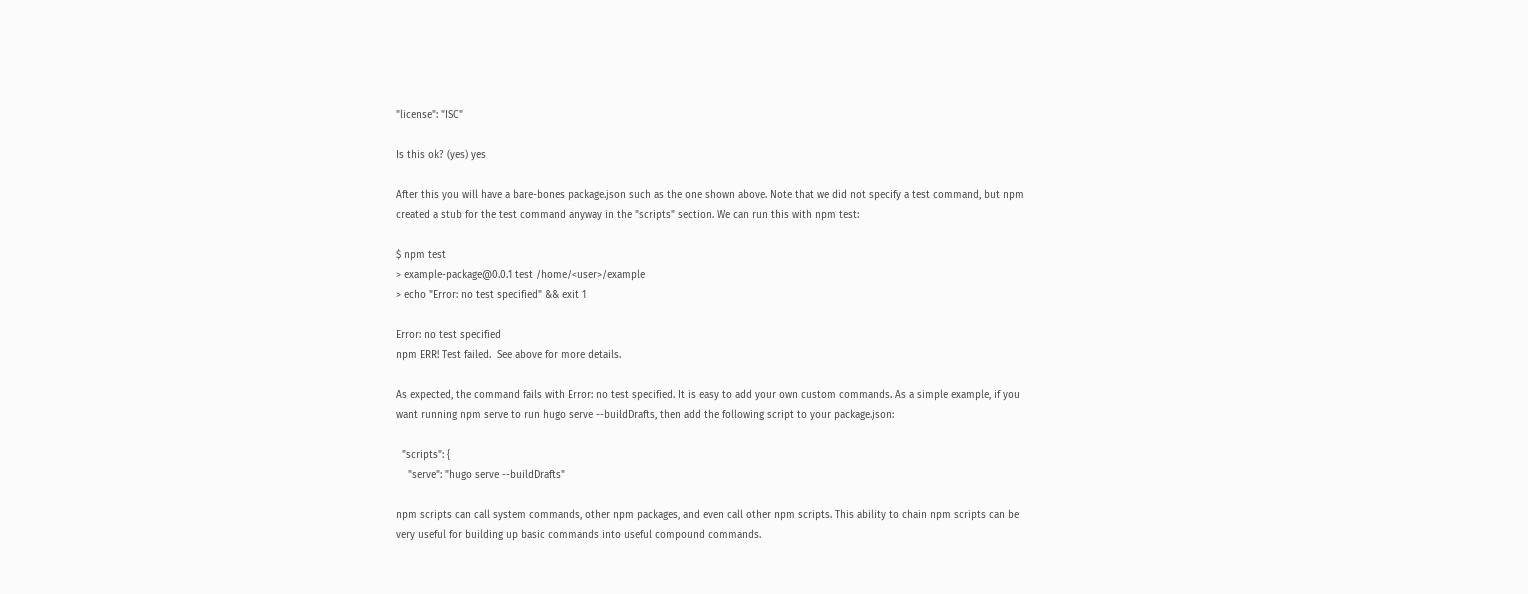"license": "ISC"

Is this ok? (yes) yes

After this you will have a bare-bones package.json such as the one shown above. Note that we did not specify a test command, but npm created a stub for the test command anyway in the "scripts" section. We can run this with npm test:

$ npm test
> example-package@0.0.1 test /home/<user>/example
> echo "Error: no test specified" && exit 1

Error: no test specified
npm ERR! Test failed.  See above for more details.

As expected, the command fails with Error: no test specified. It is easy to add your own custom commands. As a simple example, if you want running npm serve to run hugo serve --buildDrafts, then add the following script to your package.json:

  "scripts": {
    "serve": "hugo serve --buildDrafts"

npm scripts can call system commands, other npm packages, and even call other npm scripts. This ability to chain npm scripts can be very useful for building up basic commands into useful compound commands.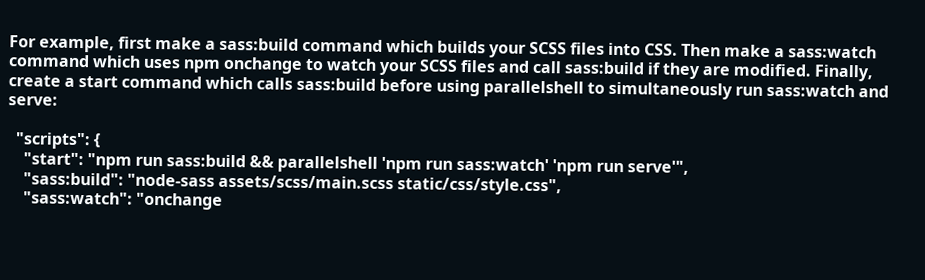For example, first make a sass:build command which builds your SCSS files into CSS. Then make a sass:watch command which uses npm onchange to watch your SCSS files and call sass:build if they are modified. Finally, create a start command which calls sass:build before using parallelshell to simultaneously run sass:watch and serve:

  "scripts": {
    "start": "npm run sass:build && parallelshell 'npm run sass:watch' 'npm run serve'",
    "sass:build": "node-sass assets/scss/main.scss static/css/style.css",
    "sass:watch": "onchange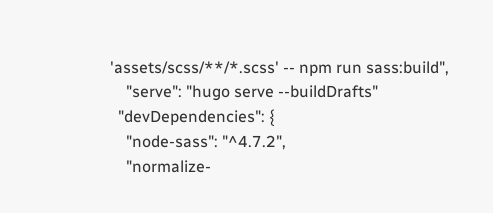'assets/scss/**/*.scss' -- npm run sass:build",
    "serve": "hugo serve --buildDrafts"
  "devDependencies": {
    "node-sass": "^4.7.2",
    "normalize-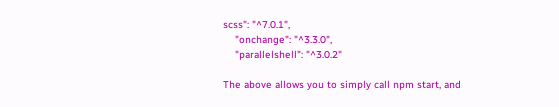scss": "^7.0.1",
    "onchange": "^3.3.0",
    "parallelshell": "^3.0.2"

The above allows you to simply call npm start, and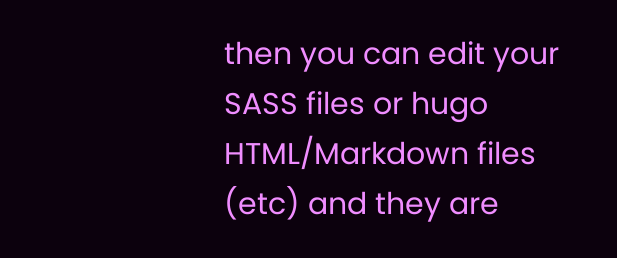then you can edit your SASS files or hugo HTML/Markdown files (etc) and they are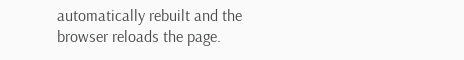automatically rebuilt and the browser reloads the page.